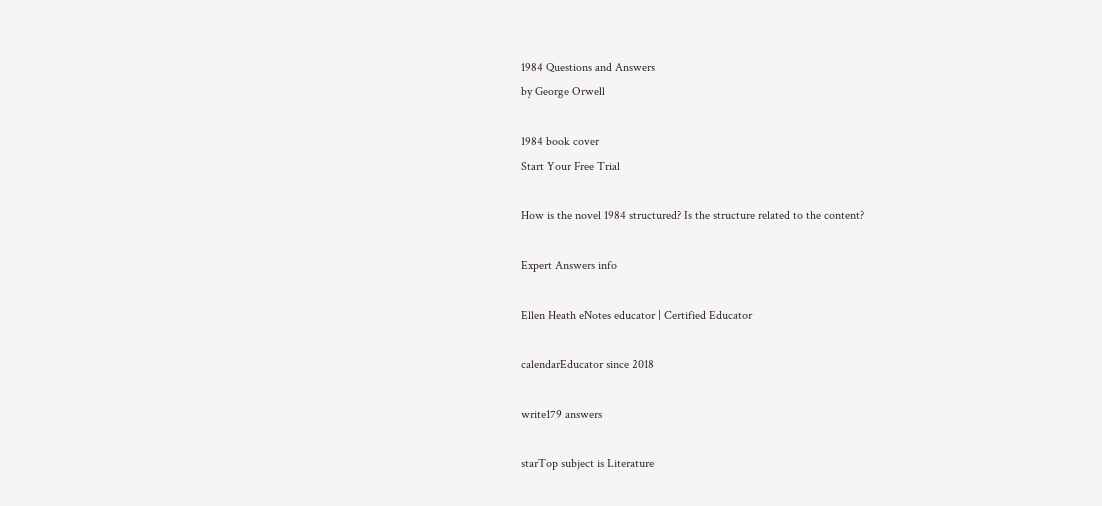1984 Questions and Answers
by George Orwell

1984 book cover
Start Your Free Trial

How is the novel 1984 structured? Is the structure related to the content?

Expert Answers info

Ellen Heath eNotes educator | Certified Educator

calendarEducator since 2018

write179 answers

starTop subject is Literature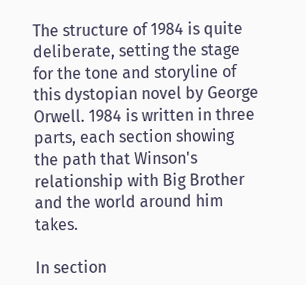The structure of 1984 is quite deliberate, setting the stage for the tone and storyline of this dystopian novel by George Orwell. 1984 is written in three parts, each section showing the path that Winson's relationship with Big Brother and the world around him takes.

In section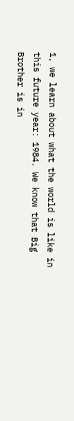1, we learn about what the world is like in this future year: 1984. We know that Big Brother is in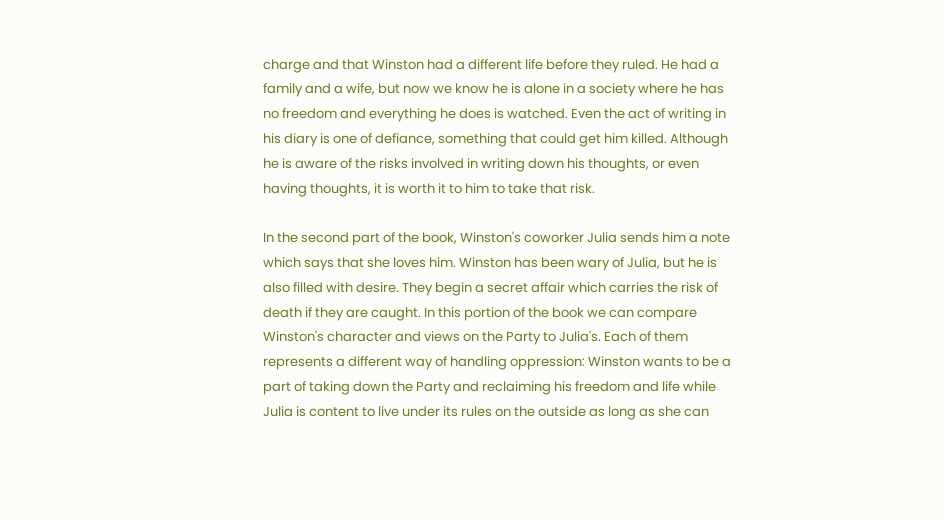charge and that Winston had a different life before they ruled. He had a family and a wife, but now we know he is alone in a society where he has no freedom and everything he does is watched. Even the act of writing in his diary is one of defiance, something that could get him killed. Although he is aware of the risks involved in writing down his thoughts, or even having thoughts, it is worth it to him to take that risk.

In the second part of the book, Winston's coworker Julia sends him a note which says that she loves him. Winston has been wary of Julia, but he is also filled with desire. They begin a secret affair which carries the risk of death if they are caught. In this portion of the book we can compare Winston's character and views on the Party to Julia's. Each of them represents a different way of handling oppression: Winston wants to be a part of taking down the Party and reclaiming his freedom and life while Julia is content to live under its rules on the outside as long as she can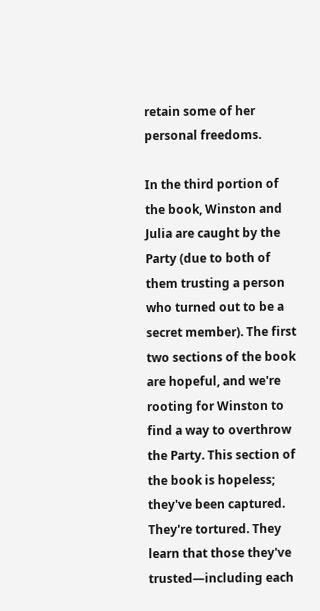retain some of her personal freedoms.

In the third portion of the book, Winston and Julia are caught by the Party (due to both of them trusting a person who turned out to be a secret member). The first two sections of the book are hopeful, and we're rooting for Winston to find a way to overthrow the Party. This section of the book is hopeless; they've been captured. They're tortured. They learn that those they've trusted—including each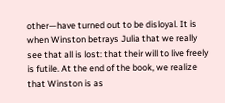other—have turned out to be disloyal. It is when Winston betrays Julia that we really see that all is lost: that their will to live freely is futile. At the end of the book, we realize that Winston is as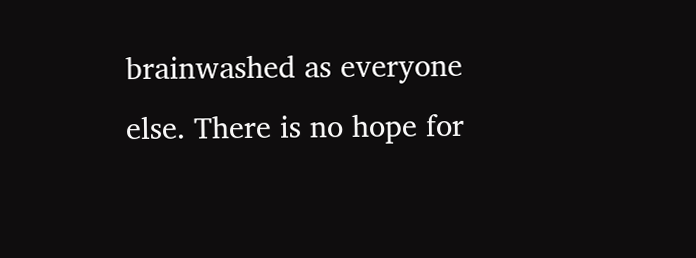brainwashed as everyone else. There is no hope for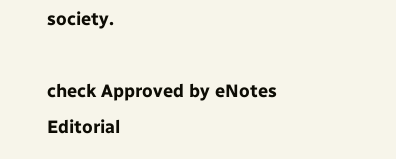society.

check Approved by eNotes Editorial